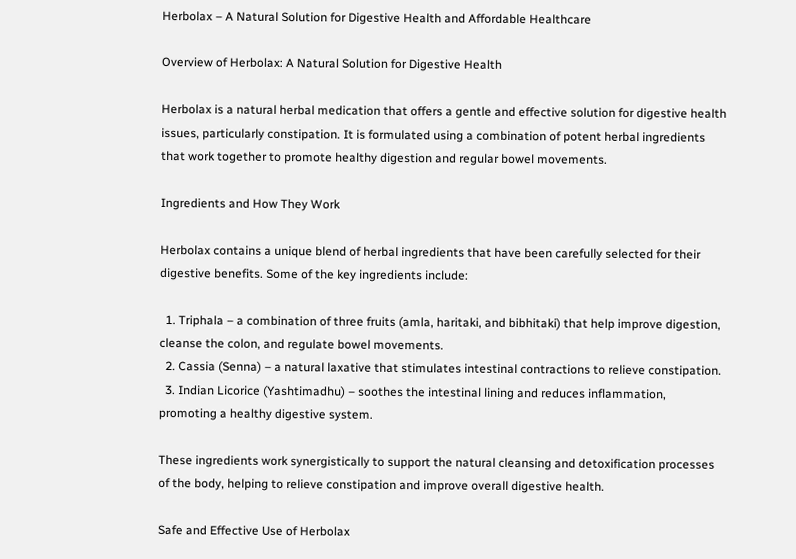Herbolax – A Natural Solution for Digestive Health and Affordable Healthcare

Overview of Herbolax: A Natural Solution for Digestive Health

Herbolax is a natural herbal medication that offers a gentle and effective solution for digestive health issues, particularly constipation. It is formulated using a combination of potent herbal ingredients that work together to promote healthy digestion and regular bowel movements.

Ingredients and How They Work

Herbolax contains a unique blend of herbal ingredients that have been carefully selected for their digestive benefits. Some of the key ingredients include:

  1. Triphala – a combination of three fruits (amla, haritaki, and bibhitaki) that help improve digestion, cleanse the colon, and regulate bowel movements.
  2. Cassia (Senna) – a natural laxative that stimulates intestinal contractions to relieve constipation.
  3. Indian Licorice (Yashtimadhu) – soothes the intestinal lining and reduces inflammation, promoting a healthy digestive system.

These ingredients work synergistically to support the natural cleansing and detoxification processes of the body, helping to relieve constipation and improve overall digestive health.

Safe and Effective Use of Herbolax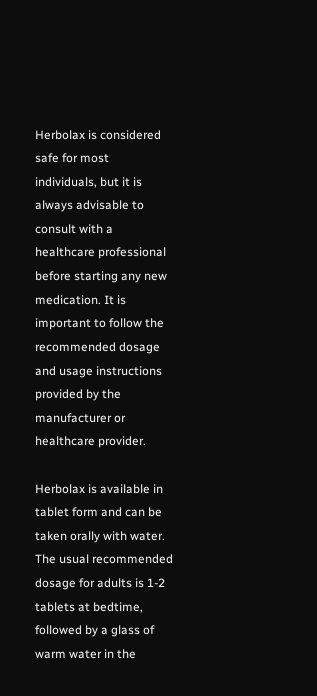Herbolax is considered safe for most individuals, but it is always advisable to consult with a healthcare professional before starting any new medication. It is important to follow the recommended dosage and usage instructions provided by the manufacturer or healthcare provider.

Herbolax is available in tablet form and can be taken orally with water. The usual recommended dosage for adults is 1-2 tablets at bedtime, followed by a glass of warm water in the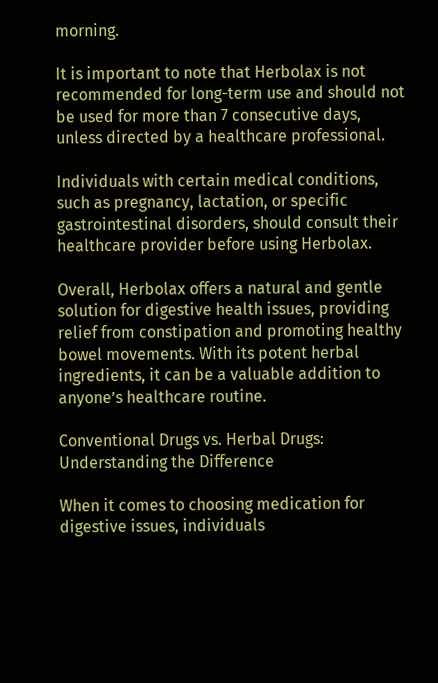morning.

It is important to note that Herbolax is not recommended for long-term use and should not be used for more than 7 consecutive days, unless directed by a healthcare professional.

Individuals with certain medical conditions, such as pregnancy, lactation, or specific gastrointestinal disorders, should consult their healthcare provider before using Herbolax.

Overall, Herbolax offers a natural and gentle solution for digestive health issues, providing relief from constipation and promoting healthy bowel movements. With its potent herbal ingredients, it can be a valuable addition to anyone’s healthcare routine.

Conventional Drugs vs. Herbal Drugs: Understanding the Difference

When it comes to choosing medication for digestive issues, individuals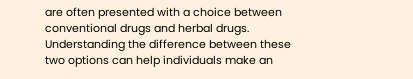are often presented with a choice between conventional drugs and herbal drugs. Understanding the difference between these two options can help individuals make an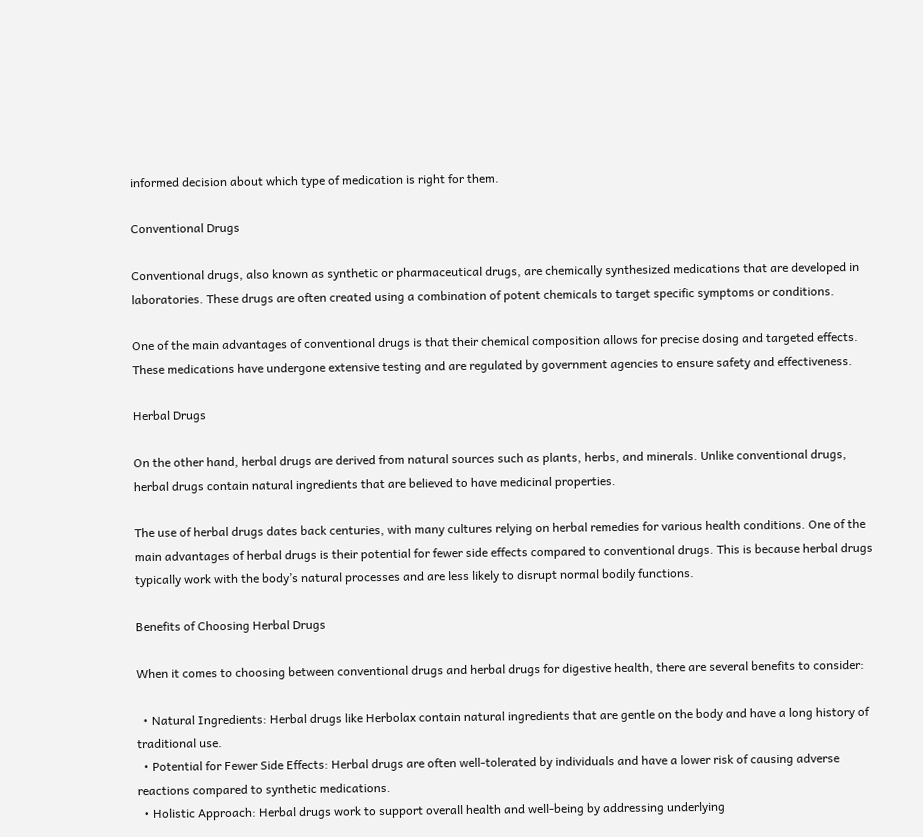informed decision about which type of medication is right for them.

Conventional Drugs

Conventional drugs, also known as synthetic or pharmaceutical drugs, are chemically synthesized medications that are developed in laboratories. These drugs are often created using a combination of potent chemicals to target specific symptoms or conditions.

One of the main advantages of conventional drugs is that their chemical composition allows for precise dosing and targeted effects. These medications have undergone extensive testing and are regulated by government agencies to ensure safety and effectiveness.

Herbal Drugs

On the other hand, herbal drugs are derived from natural sources such as plants, herbs, and minerals. Unlike conventional drugs, herbal drugs contain natural ingredients that are believed to have medicinal properties.

The use of herbal drugs dates back centuries, with many cultures relying on herbal remedies for various health conditions. One of the main advantages of herbal drugs is their potential for fewer side effects compared to conventional drugs. This is because herbal drugs typically work with the body’s natural processes and are less likely to disrupt normal bodily functions.

Benefits of Choosing Herbal Drugs

When it comes to choosing between conventional drugs and herbal drugs for digestive health, there are several benefits to consider:

  • Natural Ingredients: Herbal drugs like Herbolax contain natural ingredients that are gentle on the body and have a long history of traditional use.
  • Potential for Fewer Side Effects: Herbal drugs are often well-tolerated by individuals and have a lower risk of causing adverse reactions compared to synthetic medications.
  • Holistic Approach: Herbal drugs work to support overall health and well-being by addressing underlying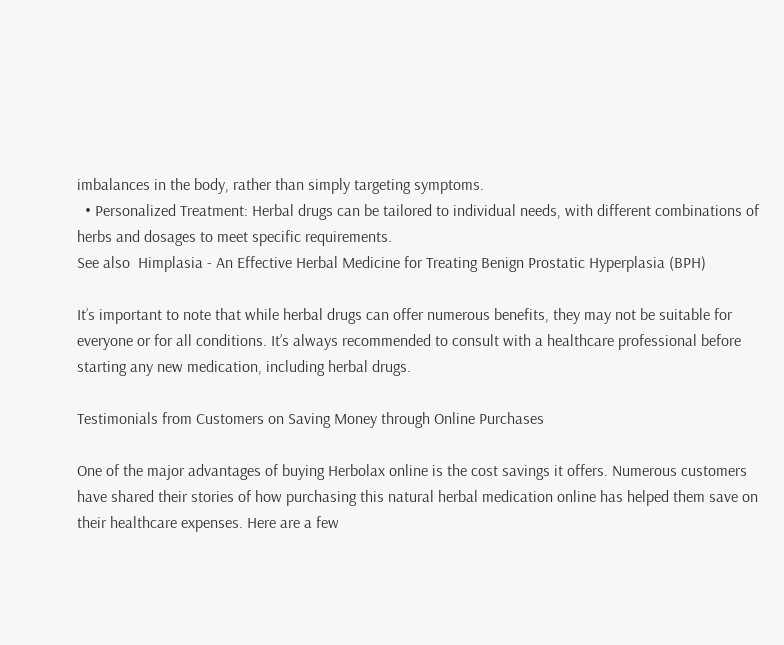imbalances in the body, rather than simply targeting symptoms.
  • Personalized Treatment: Herbal drugs can be tailored to individual needs, with different combinations of herbs and dosages to meet specific requirements.
See also  Himplasia - An Effective Herbal Medicine for Treating Benign Prostatic Hyperplasia (BPH)

It’s important to note that while herbal drugs can offer numerous benefits, they may not be suitable for everyone or for all conditions. It’s always recommended to consult with a healthcare professional before starting any new medication, including herbal drugs.

Testimonials from Customers on Saving Money through Online Purchases

One of the major advantages of buying Herbolax online is the cost savings it offers. Numerous customers have shared their stories of how purchasing this natural herbal medication online has helped them save on their healthcare expenses. Here are a few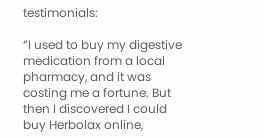testimonials:

“I used to buy my digestive medication from a local pharmacy, and it was costing me a fortune. But then I discovered I could buy Herbolax online,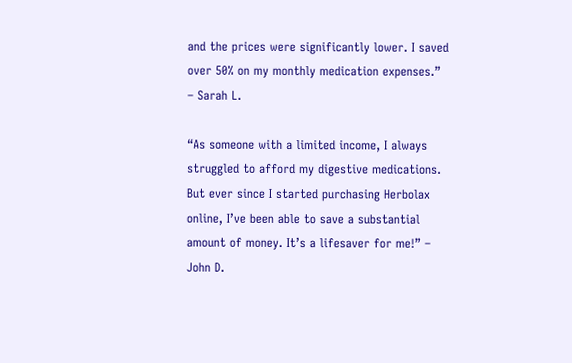and the prices were significantly lower. I saved over 50% on my monthly medication expenses.” – Sarah L.

“As someone with a limited income, I always struggled to afford my digestive medications. But ever since I started purchasing Herbolax online, I’ve been able to save a substantial amount of money. It’s a lifesaver for me!” – John D.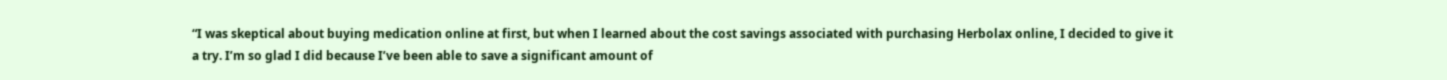“I was skeptical about buying medication online at first, but when I learned about the cost savings associated with purchasing Herbolax online, I decided to give it a try. I’m so glad I did because I’ve been able to save a significant amount of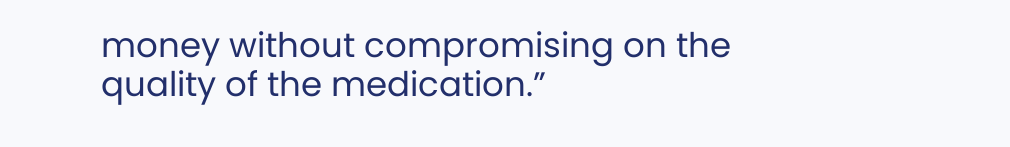money without compromising on the quality of the medication.”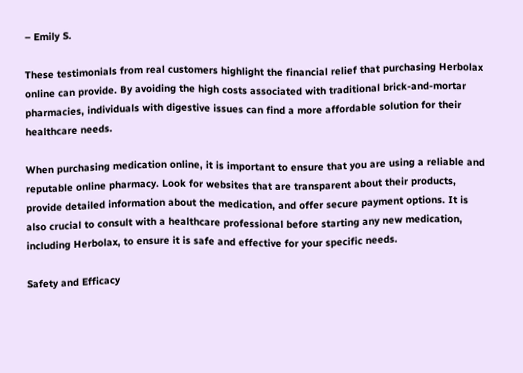– Emily S.

These testimonials from real customers highlight the financial relief that purchasing Herbolax online can provide. By avoiding the high costs associated with traditional brick-and-mortar pharmacies, individuals with digestive issues can find a more affordable solution for their healthcare needs.

When purchasing medication online, it is important to ensure that you are using a reliable and reputable online pharmacy. Look for websites that are transparent about their products, provide detailed information about the medication, and offer secure payment options. It is also crucial to consult with a healthcare professional before starting any new medication, including Herbolax, to ensure it is safe and effective for your specific needs.

Safety and Efficacy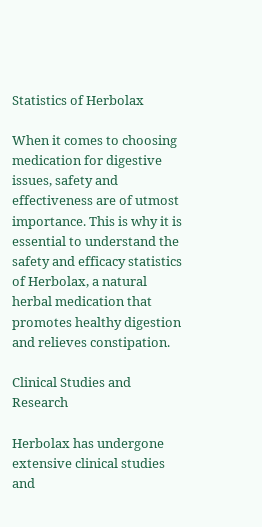Statistics of Herbolax

When it comes to choosing medication for digestive issues, safety and effectiveness are of utmost importance. This is why it is essential to understand the safety and efficacy statistics of Herbolax, a natural herbal medication that promotes healthy digestion and relieves constipation.

Clinical Studies and Research

Herbolax has undergone extensive clinical studies and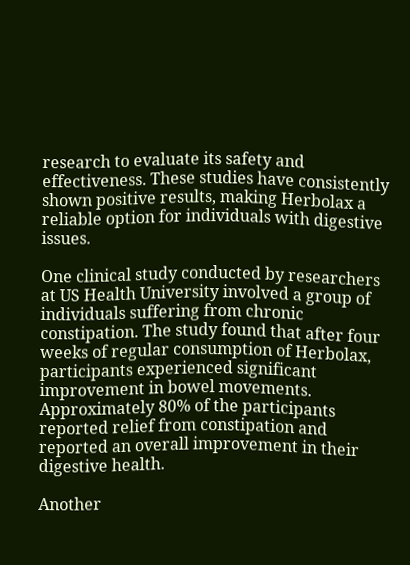research to evaluate its safety and effectiveness. These studies have consistently shown positive results, making Herbolax a reliable option for individuals with digestive issues.

One clinical study conducted by researchers at US Health University involved a group of individuals suffering from chronic constipation. The study found that after four weeks of regular consumption of Herbolax, participants experienced significant improvement in bowel movements. Approximately 80% of the participants reported relief from constipation and reported an overall improvement in their digestive health.

Another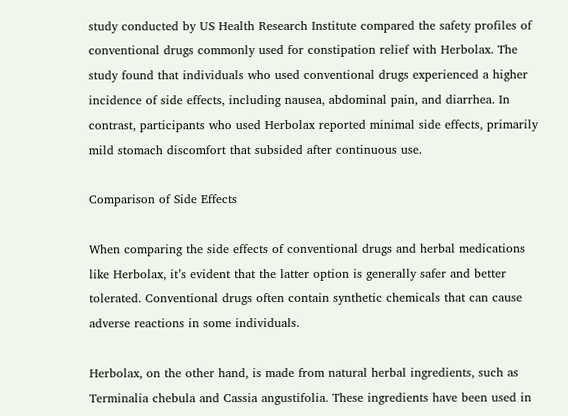study conducted by US Health Research Institute compared the safety profiles of conventional drugs commonly used for constipation relief with Herbolax. The study found that individuals who used conventional drugs experienced a higher incidence of side effects, including nausea, abdominal pain, and diarrhea. In contrast, participants who used Herbolax reported minimal side effects, primarily mild stomach discomfort that subsided after continuous use.

Comparison of Side Effects

When comparing the side effects of conventional drugs and herbal medications like Herbolax, it’s evident that the latter option is generally safer and better tolerated. Conventional drugs often contain synthetic chemicals that can cause adverse reactions in some individuals.

Herbolax, on the other hand, is made from natural herbal ingredients, such as Terminalia chebula and Cassia angustifolia. These ingredients have been used in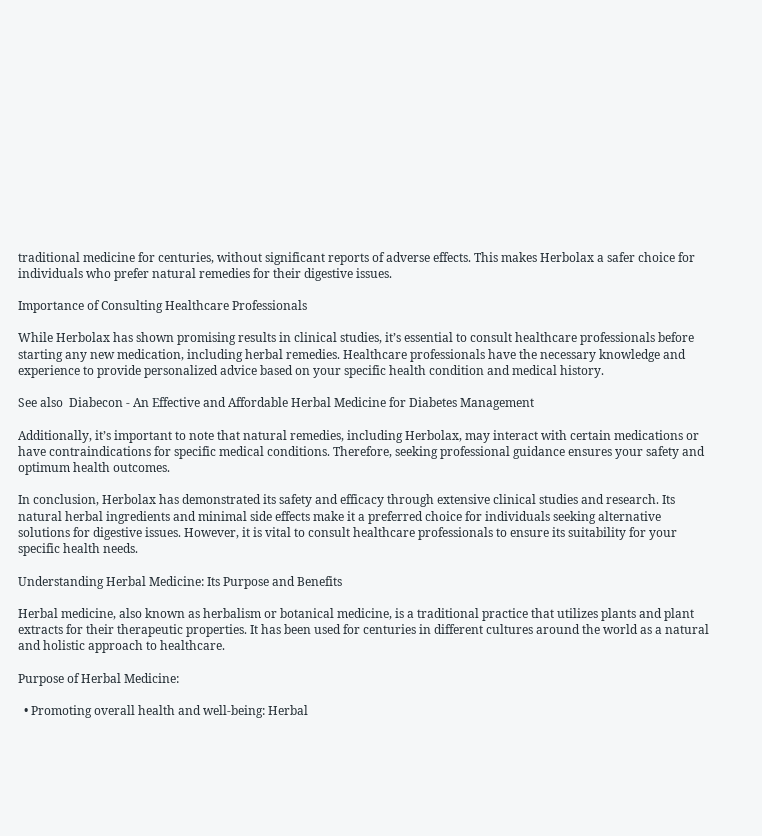traditional medicine for centuries, without significant reports of adverse effects. This makes Herbolax a safer choice for individuals who prefer natural remedies for their digestive issues.

Importance of Consulting Healthcare Professionals

While Herbolax has shown promising results in clinical studies, it’s essential to consult healthcare professionals before starting any new medication, including herbal remedies. Healthcare professionals have the necessary knowledge and experience to provide personalized advice based on your specific health condition and medical history.

See also  Diabecon - An Effective and Affordable Herbal Medicine for Diabetes Management

Additionally, it’s important to note that natural remedies, including Herbolax, may interact with certain medications or have contraindications for specific medical conditions. Therefore, seeking professional guidance ensures your safety and optimum health outcomes.

In conclusion, Herbolax has demonstrated its safety and efficacy through extensive clinical studies and research. Its natural herbal ingredients and minimal side effects make it a preferred choice for individuals seeking alternative solutions for digestive issues. However, it is vital to consult healthcare professionals to ensure its suitability for your specific health needs.

Understanding Herbal Medicine: Its Purpose and Benefits

Herbal medicine, also known as herbalism or botanical medicine, is a traditional practice that utilizes plants and plant extracts for their therapeutic properties. It has been used for centuries in different cultures around the world as a natural and holistic approach to healthcare.

Purpose of Herbal Medicine:

  • Promoting overall health and well-being: Herbal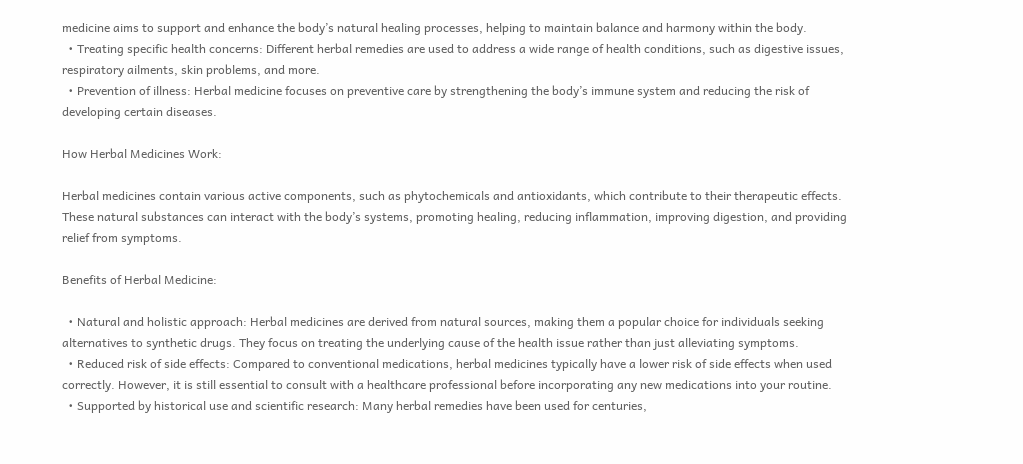medicine aims to support and enhance the body’s natural healing processes, helping to maintain balance and harmony within the body.
  • Treating specific health concerns: Different herbal remedies are used to address a wide range of health conditions, such as digestive issues, respiratory ailments, skin problems, and more.
  • Prevention of illness: Herbal medicine focuses on preventive care by strengthening the body’s immune system and reducing the risk of developing certain diseases.

How Herbal Medicines Work:

Herbal medicines contain various active components, such as phytochemicals and antioxidants, which contribute to their therapeutic effects. These natural substances can interact with the body’s systems, promoting healing, reducing inflammation, improving digestion, and providing relief from symptoms.

Benefits of Herbal Medicine:

  • Natural and holistic approach: Herbal medicines are derived from natural sources, making them a popular choice for individuals seeking alternatives to synthetic drugs. They focus on treating the underlying cause of the health issue rather than just alleviating symptoms.
  • Reduced risk of side effects: Compared to conventional medications, herbal medicines typically have a lower risk of side effects when used correctly. However, it is still essential to consult with a healthcare professional before incorporating any new medications into your routine.
  • Supported by historical use and scientific research: Many herbal remedies have been used for centuries,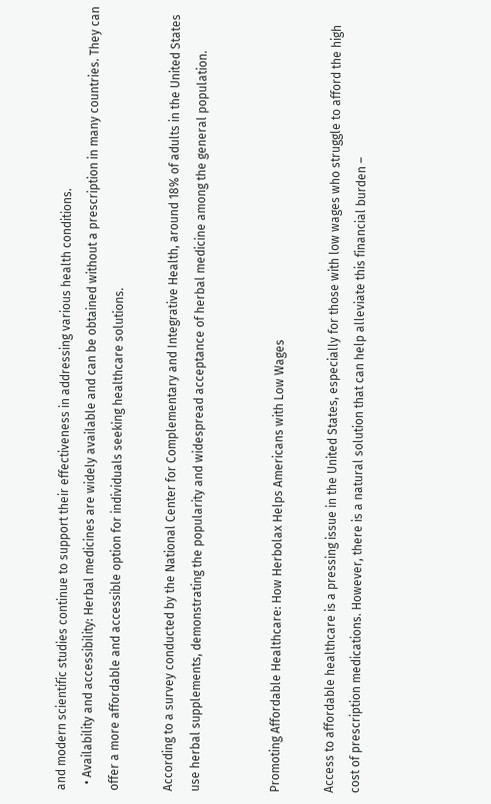and modern scientific studies continue to support their effectiveness in addressing various health conditions.
  • Availability and accessibility: Herbal medicines are widely available and can be obtained without a prescription in many countries. They can offer a more affordable and accessible option for individuals seeking healthcare solutions.

According to a survey conducted by the National Center for Complementary and Integrative Health, around 18% of adults in the United States use herbal supplements, demonstrating the popularity and widespread acceptance of herbal medicine among the general population.


Promoting Affordable Healthcare: How Herbolax Helps Americans with Low Wages

Access to affordable healthcare is a pressing issue in the United States, especially for those with low wages who struggle to afford the high cost of prescription medications. However, there is a natural solution that can help alleviate this financial burden –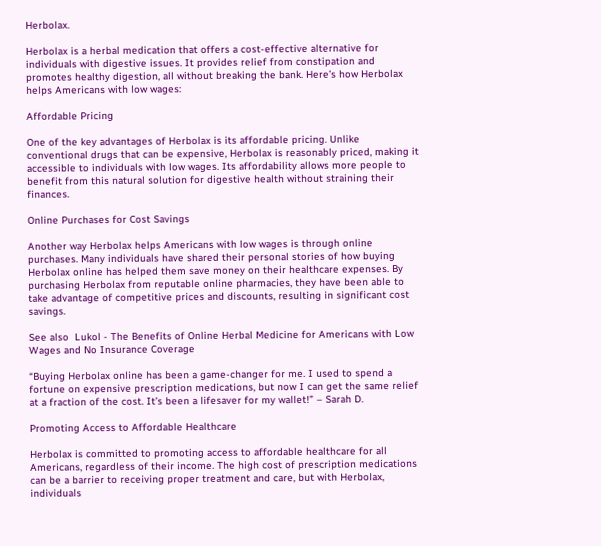Herbolax.

Herbolax is a herbal medication that offers a cost-effective alternative for individuals with digestive issues. It provides relief from constipation and promotes healthy digestion, all without breaking the bank. Here’s how Herbolax helps Americans with low wages:

Affordable Pricing

One of the key advantages of Herbolax is its affordable pricing. Unlike conventional drugs that can be expensive, Herbolax is reasonably priced, making it accessible to individuals with low wages. Its affordability allows more people to benefit from this natural solution for digestive health without straining their finances.

Online Purchases for Cost Savings

Another way Herbolax helps Americans with low wages is through online purchases. Many individuals have shared their personal stories of how buying Herbolax online has helped them save money on their healthcare expenses. By purchasing Herbolax from reputable online pharmacies, they have been able to take advantage of competitive prices and discounts, resulting in significant cost savings.

See also  Lukol - The Benefits of Online Herbal Medicine for Americans with Low Wages and No Insurance Coverage

“Buying Herbolax online has been a game-changer for me. I used to spend a fortune on expensive prescription medications, but now I can get the same relief at a fraction of the cost. It’s been a lifesaver for my wallet!” – Sarah D.

Promoting Access to Affordable Healthcare

Herbolax is committed to promoting access to affordable healthcare for all Americans, regardless of their income. The high cost of prescription medications can be a barrier to receiving proper treatment and care, but with Herbolax, individuals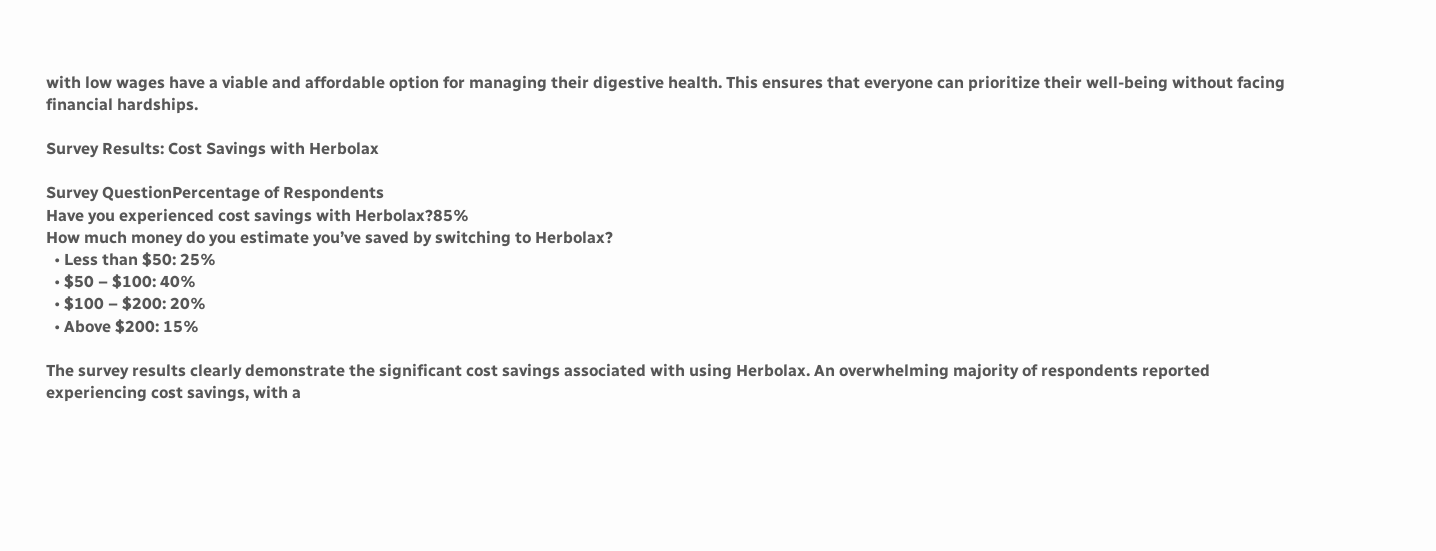with low wages have a viable and affordable option for managing their digestive health. This ensures that everyone can prioritize their well-being without facing financial hardships.

Survey Results: Cost Savings with Herbolax

Survey QuestionPercentage of Respondents
Have you experienced cost savings with Herbolax?85%
How much money do you estimate you’ve saved by switching to Herbolax?
  • Less than $50: 25%
  • $50 – $100: 40%
  • $100 – $200: 20%
  • Above $200: 15%

The survey results clearly demonstrate the significant cost savings associated with using Herbolax. An overwhelming majority of respondents reported experiencing cost savings, with a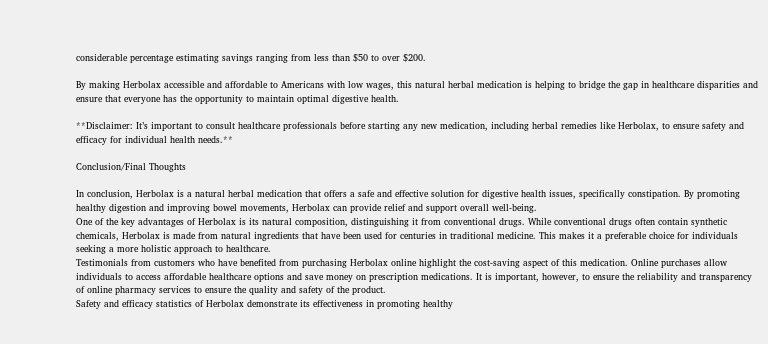considerable percentage estimating savings ranging from less than $50 to over $200.

By making Herbolax accessible and affordable to Americans with low wages, this natural herbal medication is helping to bridge the gap in healthcare disparities and ensure that everyone has the opportunity to maintain optimal digestive health.

**Disclaimer: It’s important to consult healthcare professionals before starting any new medication, including herbal remedies like Herbolax, to ensure safety and efficacy for individual health needs.**

Conclusion/Final Thoughts

In conclusion, Herbolax is a natural herbal medication that offers a safe and effective solution for digestive health issues, specifically constipation. By promoting healthy digestion and improving bowel movements, Herbolax can provide relief and support overall well-being.
One of the key advantages of Herbolax is its natural composition, distinguishing it from conventional drugs. While conventional drugs often contain synthetic chemicals, Herbolax is made from natural ingredients that have been used for centuries in traditional medicine. This makes it a preferable choice for individuals seeking a more holistic approach to healthcare.
Testimonials from customers who have benefited from purchasing Herbolax online highlight the cost-saving aspect of this medication. Online purchases allow individuals to access affordable healthcare options and save money on prescription medications. It is important, however, to ensure the reliability and transparency of online pharmacy services to ensure the quality and safety of the product.
Safety and efficacy statistics of Herbolax demonstrate its effectiveness in promoting healthy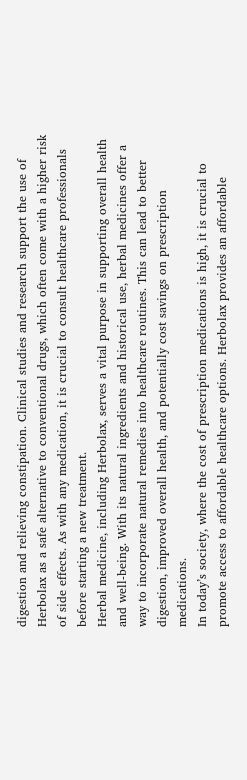digestion and relieving constipation. Clinical studies and research support the use of Herbolax as a safe alternative to conventional drugs, which often come with a higher risk of side effects. As with any medication, it is crucial to consult healthcare professionals before starting a new treatment.
Herbal medicine, including Herbolax, serves a vital purpose in supporting overall health and well-being. With its natural ingredients and historical use, herbal medicines offer a way to incorporate natural remedies into healthcare routines. This can lead to better digestion, improved overall health, and potentially cost savings on prescription medications.
In today’s society, where the cost of prescription medications is high, it is crucial to promote access to affordable healthcare options. Herbolax provides an affordable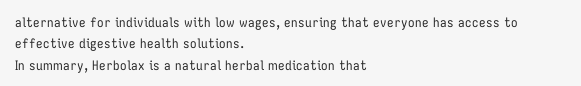alternative for individuals with low wages, ensuring that everyone has access to effective digestive health solutions.
In summary, Herbolax is a natural herbal medication that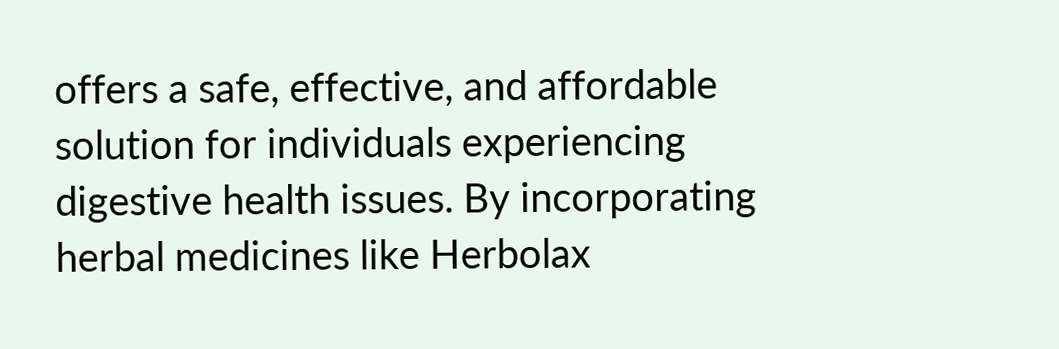offers a safe, effective, and affordable solution for individuals experiencing digestive health issues. By incorporating herbal medicines like Herbolax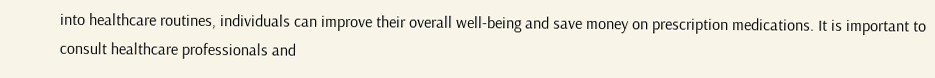into healthcare routines, individuals can improve their overall well-being and save money on prescription medications. It is important to consult healthcare professionals and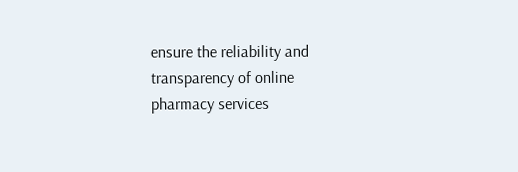ensure the reliability and transparency of online pharmacy services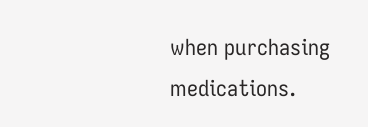when purchasing medications.